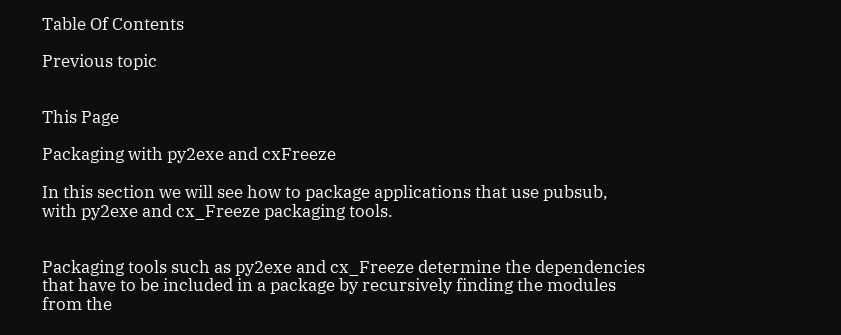Table Of Contents

Previous topic


This Page

Packaging with py2exe and cxFreeze

In this section we will see how to package applications that use pubsub, with py2exe and cx_Freeze packaging tools.


Packaging tools such as py2exe and cx_Freeze determine the dependencies that have to be included in a package by recursively finding the modules from the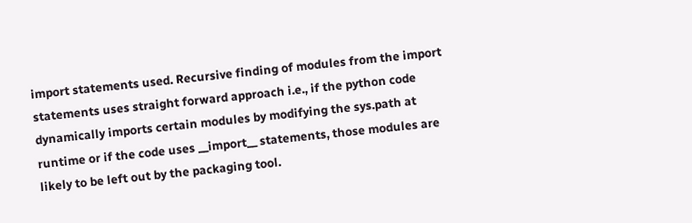import statements used. Recursive finding of modules from the import statements uses straight forward approach i.e., if the python code dynamically imports certain modules by modifying the sys.path at runtime or if the code uses __import__ statements, those modules are likely to be left out by the packaging tool.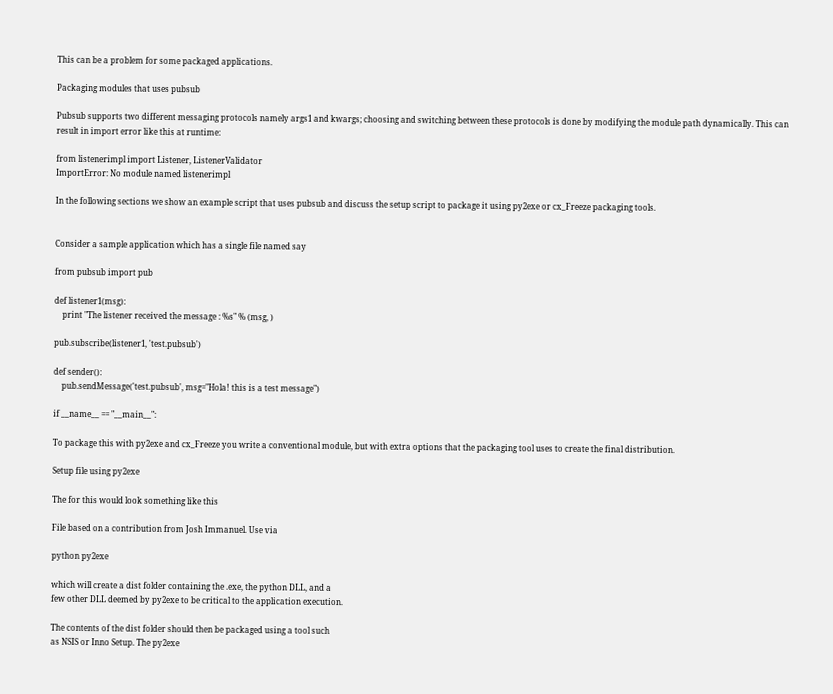This can be a problem for some packaged applications.

Packaging modules that uses pubsub

Pubsub supports two different messaging protocols namely args1 and kwargs; choosing and switching between these protocols is done by modifying the module path dynamically. This can result in import error like this at runtime:

from listenerimpl import Listener, ListenerValidator
ImportError: No module named listenerimpl

In the following sections we show an example script that uses pubsub and discuss the setup script to package it using py2exe or cx_Freeze packaging tools.


Consider a sample application which has a single file named say

from pubsub import pub

def listener1(msg):
    print "The listener received the message : %s" % (msg, )

pub.subscribe(listener1, 'test.pubsub')

def sender():
    pub.sendMessage('test.pubsub', msg="Hola! this is a test message")

if __name__ == "__main__":

To package this with py2exe and cx_Freeze you write a conventional module, but with extra options that the packaging tool uses to create the final distribution.

Setup file using py2exe

The for this would look something like this

File based on a contribution from Josh Immanuel. Use via

python py2exe

which will create a dist folder containing the .exe, the python DLL, and a
few other DLL deemed by py2exe to be critical to the application execution.

The contents of the dist folder should then be packaged using a tool such
as NSIS or Inno Setup. The py2exe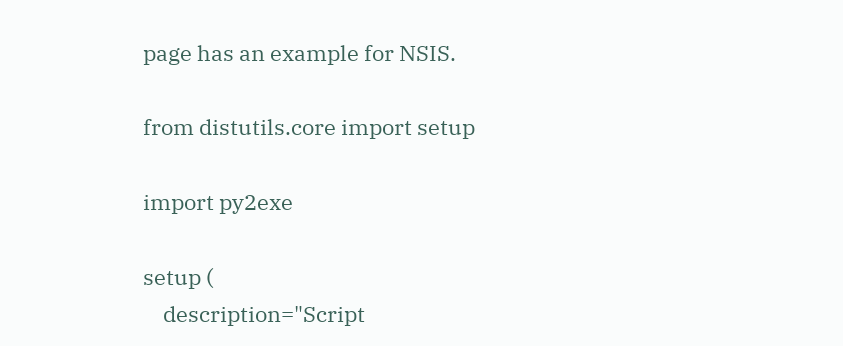page has an example for NSIS.

from distutils.core import setup

import py2exe

setup (
    description="Script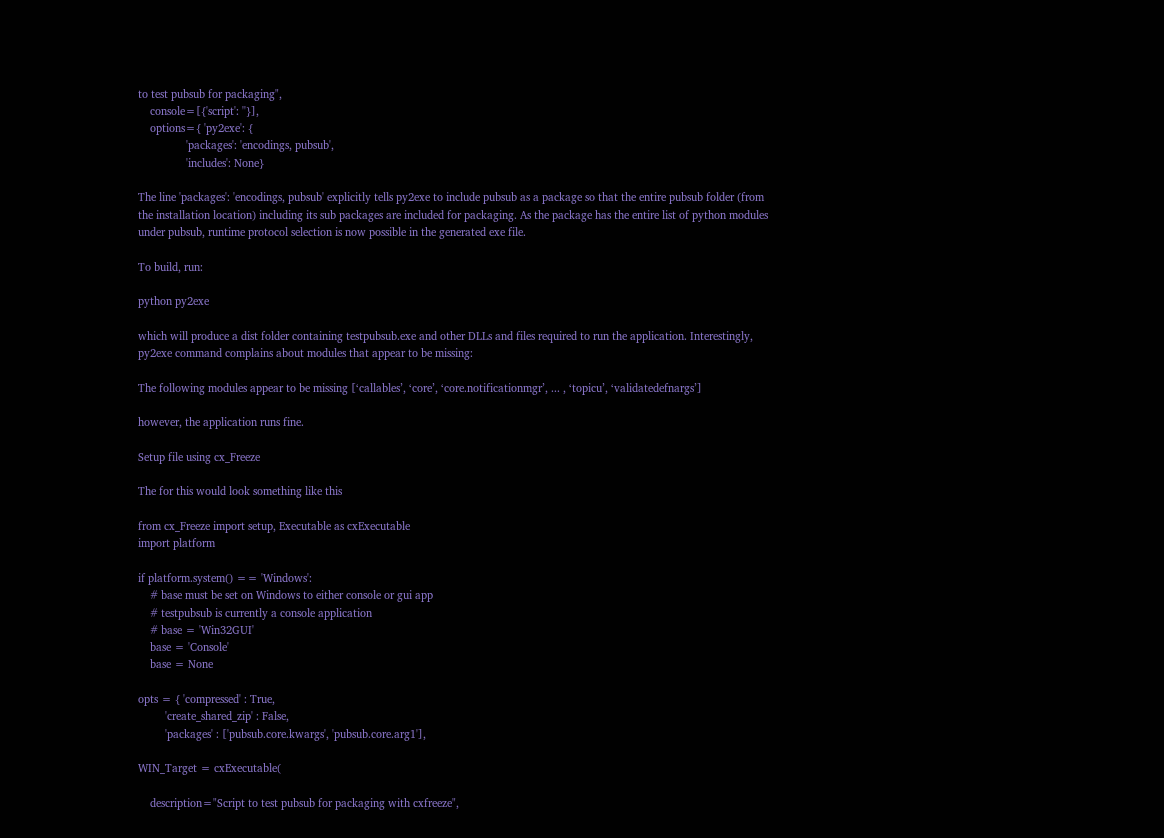to test pubsub for packaging",
    console=[{'script': ''}],
    options={ 'py2exe': {
                'packages': 'encodings, pubsub',
                'includes': None}

The line 'packages': 'encodings, pubsub' explicitly tells py2exe to include pubsub as a package so that the entire pubsub folder (from the installation location) including its sub packages are included for packaging. As the package has the entire list of python modules under pubsub, runtime protocol selection is now possible in the generated exe file.

To build, run:

python py2exe

which will produce a dist folder containing testpubsub.exe and other DLLs and files required to run the application. Interestingly, py2exe command complains about modules that appear to be missing:

The following modules appear to be missing [‘callables’, ‘core’, ‘core.notificationmgr’, ... , ‘topicu’, ‘validatedefnargs’]

however, the application runs fine.

Setup file using cx_Freeze

The for this would look something like this

from cx_Freeze import setup, Executable as cxExecutable
import platform

if platform.system() == 'Windows':
    # base must be set on Windows to either console or gui app
    # testpubsub is currently a console application
    # base = 'Win32GUI'
    base = 'Console'
    base = None

opts = { 'compressed' : True,
         'create_shared_zip' : False,
         'packages' : ['pubsub.core.kwargs', 'pubsub.core.arg1'],

WIN_Target = cxExecutable(

    description="Script to test pubsub for packaging with cxfreeze",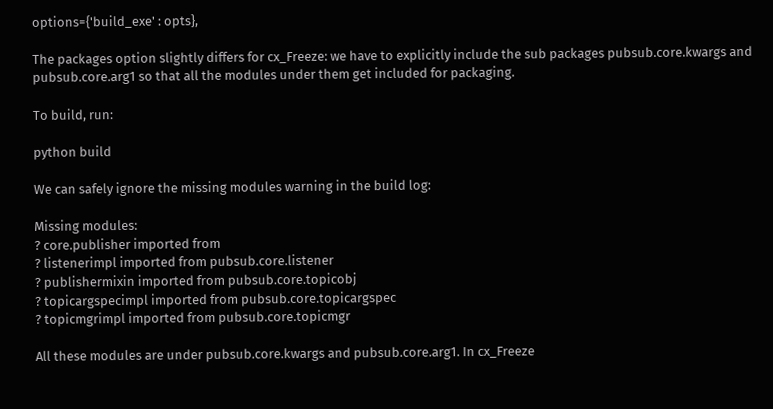options={'build_exe' : opts},

The packages option slightly differs for cx_Freeze: we have to explicitly include the sub packages pubsub.core.kwargs and pubsub.core.arg1 so that all the modules under them get included for packaging.

To build, run:

python build

We can safely ignore the missing modules warning in the build log:

Missing modules:
? core.publisher imported from
? listenerimpl imported from pubsub.core.listener
? publishermixin imported from pubsub.core.topicobj
? topicargspecimpl imported from pubsub.core.topicargspec
? topicmgrimpl imported from pubsub.core.topicmgr

All these modules are under pubsub.core.kwargs and pubsub.core.arg1. In cx_Freeze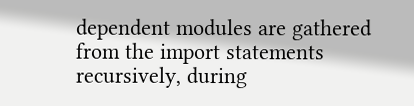dependent modules are gathered from the import statements recursively, during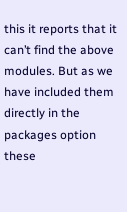this it reports that it can’t find the above modules. But as we have included them directly in the packages option these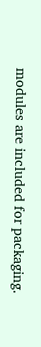modules are included for packaging.